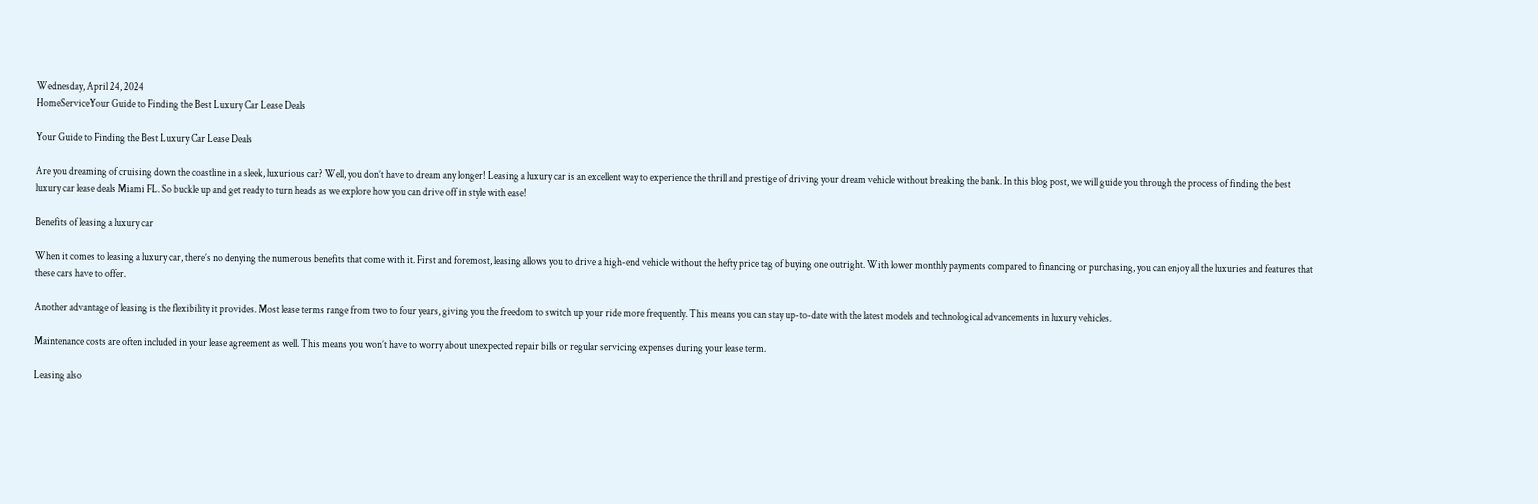Wednesday, April 24, 2024
HomeServiceYour Guide to Finding the Best Luxury Car Lease Deals

Your Guide to Finding the Best Luxury Car Lease Deals

Are you dreaming of cruising down the coastline in a sleek, luxurious car? Well, you don’t have to dream any longer! Leasing a luxury car is an excellent way to experience the thrill and prestige of driving your dream vehicle without breaking the bank. In this blog post, we will guide you through the process of finding the best luxury car lease deals Miami FL. So buckle up and get ready to turn heads as we explore how you can drive off in style with ease!

Benefits of leasing a luxury car

When it comes to leasing a luxury car, there’s no denying the numerous benefits that come with it. First and foremost, leasing allows you to drive a high-end vehicle without the hefty price tag of buying one outright. With lower monthly payments compared to financing or purchasing, you can enjoy all the luxuries and features that these cars have to offer.

Another advantage of leasing is the flexibility it provides. Most lease terms range from two to four years, giving you the freedom to switch up your ride more frequently. This means you can stay up-to-date with the latest models and technological advancements in luxury vehicles.

Maintenance costs are often included in your lease agreement as well. This means you won’t have to worry about unexpected repair bills or regular servicing expenses during your lease term.

Leasing also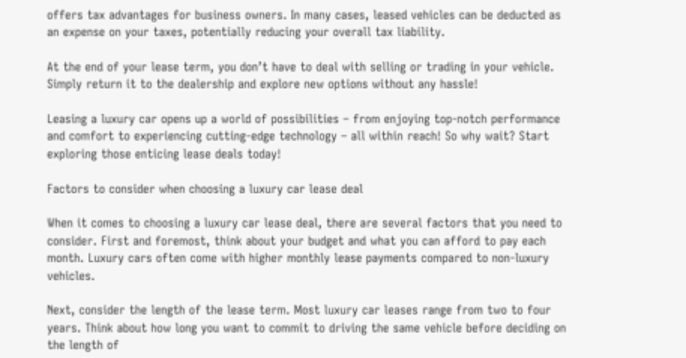offers tax advantages for business owners. In many cases, leased vehicles can be deducted as an expense on your taxes, potentially reducing your overall tax liability.

At the end of your lease term, you don’t have to deal with selling or trading in your vehicle. Simply return it to the dealership and explore new options without any hassle!

Leasing a luxury car opens up a world of possibilities – from enjoying top-notch performance and comfort to experiencing cutting-edge technology – all within reach! So why wait? Start exploring those enticing lease deals today!

Factors to consider when choosing a luxury car lease deal

When it comes to choosing a luxury car lease deal, there are several factors that you need to consider. First and foremost, think about your budget and what you can afford to pay each month. Luxury cars often come with higher monthly lease payments compared to non-luxury vehicles.

Next, consider the length of the lease term. Most luxury car leases range from two to four years. Think about how long you want to commit to driving the same vehicle before deciding on the length of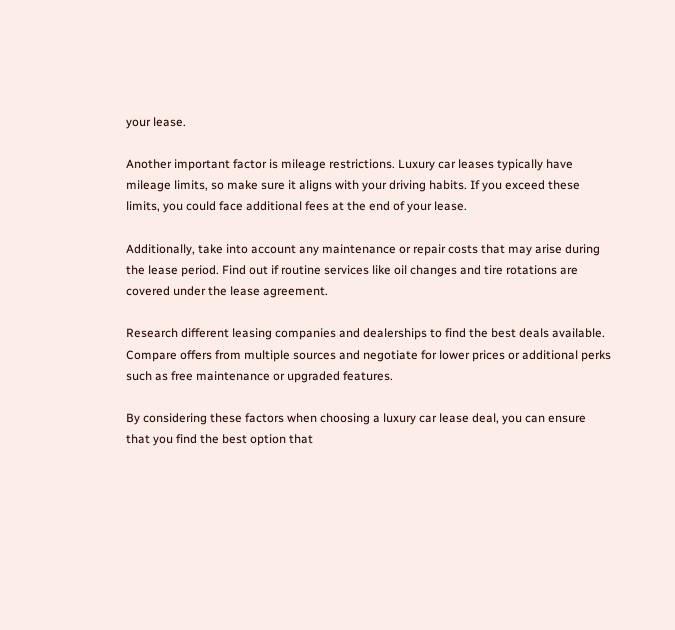your lease.

Another important factor is mileage restrictions. Luxury car leases typically have mileage limits, so make sure it aligns with your driving habits. If you exceed these limits, you could face additional fees at the end of your lease.

Additionally, take into account any maintenance or repair costs that may arise during the lease period. Find out if routine services like oil changes and tire rotations are covered under the lease agreement.

Research different leasing companies and dealerships to find the best deals available. Compare offers from multiple sources and negotiate for lower prices or additional perks such as free maintenance or upgraded features.

By considering these factors when choosing a luxury car lease deal, you can ensure that you find the best option that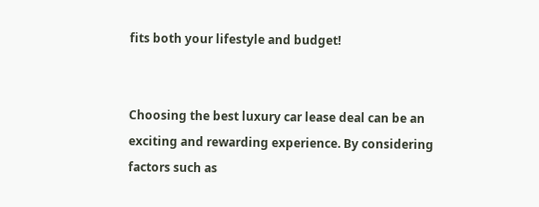fits both your lifestyle and budget!


Choosing the best luxury car lease deal can be an exciting and rewarding experience. By considering factors such as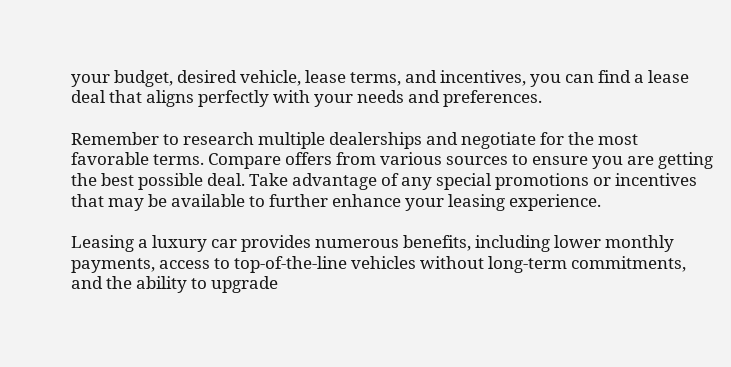your budget, desired vehicle, lease terms, and incentives, you can find a lease deal that aligns perfectly with your needs and preferences.

Remember to research multiple dealerships and negotiate for the most favorable terms. Compare offers from various sources to ensure you are getting the best possible deal. Take advantage of any special promotions or incentives that may be available to further enhance your leasing experience.

Leasing a luxury car provides numerous benefits, including lower monthly payments, access to top-of-the-line vehicles without long-term commitments, and the ability to upgrade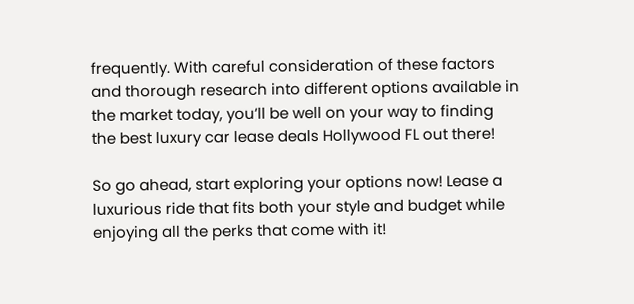frequently. With careful consideration of these factors and thorough research into different options available in the market today, you’ll be well on your way to finding the best luxury car lease deals Hollywood FL out there!

So go ahead, start exploring your options now! Lease a luxurious ride that fits both your style and budget while enjoying all the perks that come with it!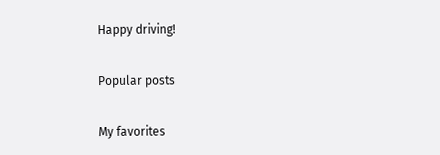Happy driving!

Popular posts

My favorites